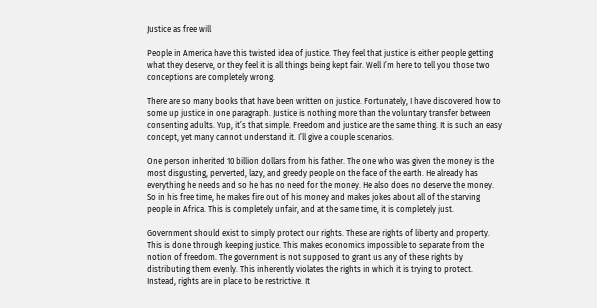Justice as free will

People in America have this twisted idea of justice. They feel that justice is either people getting what they deserve, or they feel it is all things being kept fair. Well I’m here to tell you those two conceptions are completely wrong.

There are so many books that have been written on justice. Fortunately, I have discovered how to some up justice in one paragraph. Justice is nothing more than the voluntary transfer between consenting adults. Yup, it’s that simple. Freedom and justice are the same thing. It is such an easy concept, yet many cannot understand it. I’ll give a couple scenarios.

One person inherited 10 billion dollars from his father. The one who was given the money is the most disgusting, perverted, lazy, and greedy people on the face of the earth. He already has everything he needs and so he has no need for the money. He also does no deserve the money. So in his free time, he makes fire out of his money and makes jokes about all of the starving people in Africa. This is completely unfair, and at the same time, it is completely just.

Government should exist to simply protect our rights. These are rights of liberty and property. This is done through keeping justice. This makes economics impossible to separate from the notion of freedom. The government is not supposed to grant us any of these rights by distributing them evenly. This inherently violates the rights in which it is trying to protect. Instead, rights are in place to be restrictive. It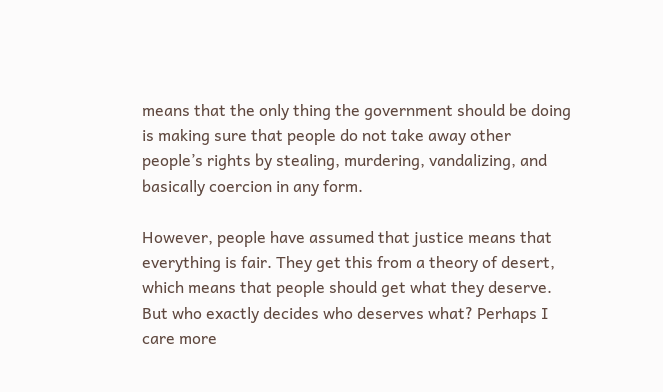means that the only thing the government should be doing is making sure that people do not take away other people’s rights by stealing, murdering, vandalizing, and basically coercion in any form.

However, people have assumed that justice means that everything is fair. They get this from a theory of desert, which means that people should get what they deserve. But who exactly decides who deserves what? Perhaps I care more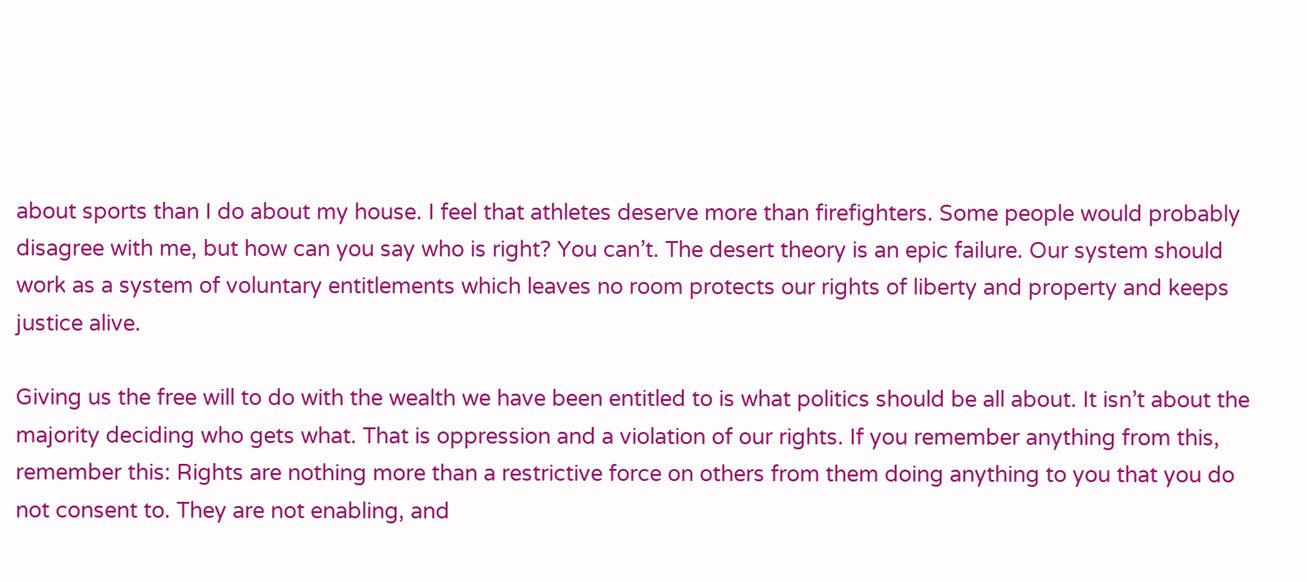about sports than I do about my house. I feel that athletes deserve more than firefighters. Some people would probably disagree with me, but how can you say who is right? You can’t. The desert theory is an epic failure. Our system should work as a system of voluntary entitlements which leaves no room protects our rights of liberty and property and keeps justice alive.

Giving us the free will to do with the wealth we have been entitled to is what politics should be all about. It isn’t about the majority deciding who gets what. That is oppression and a violation of our rights. If you remember anything from this, remember this: Rights are nothing more than a restrictive force on others from them doing anything to you that you do not consent to. They are not enabling, and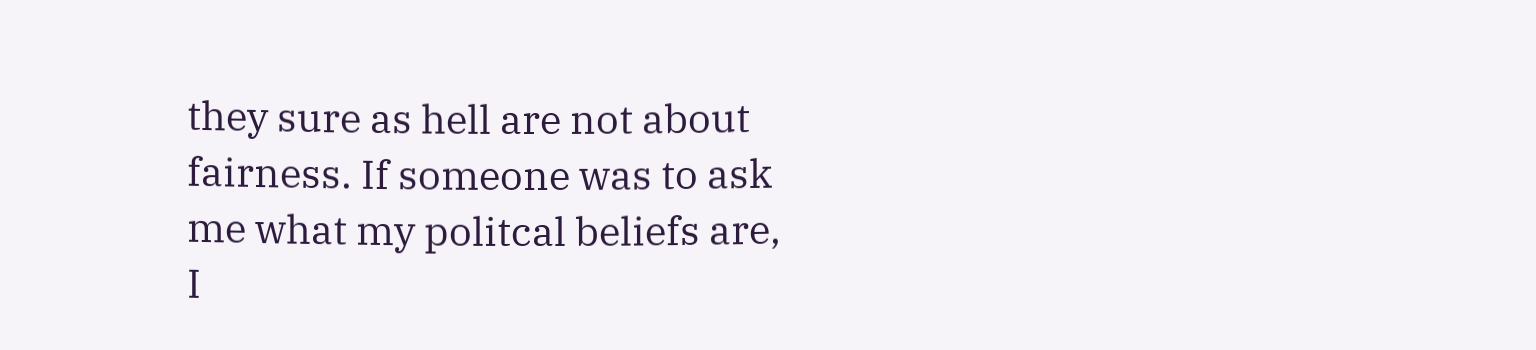they sure as hell are not about fairness. If someone was to ask me what my politcal beliefs are, I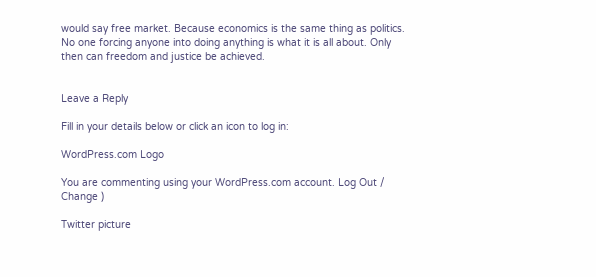would say free market. Because economics is the same thing as politics. No one forcing anyone into doing anything is what it is all about. Only then can freedom and justice be achieved.


Leave a Reply

Fill in your details below or click an icon to log in:

WordPress.com Logo

You are commenting using your WordPress.com account. Log Out / Change )

Twitter picture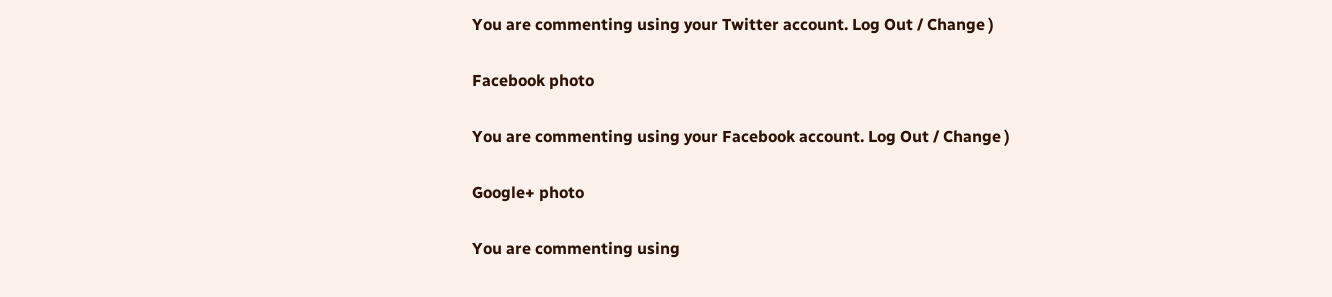You are commenting using your Twitter account. Log Out / Change )

Facebook photo

You are commenting using your Facebook account. Log Out / Change )

Google+ photo

You are commenting using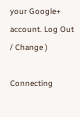your Google+ account. Log Out / Change )

Connecting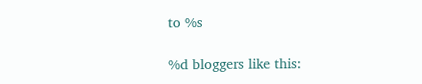to %s

%d bloggers like this: